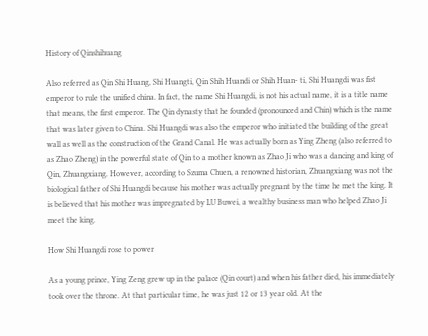History of Qinshihuang

Also referred as Qin Shi Huang, Shi Huangti, Qin Shih Huandi or Shih Huan- ti, Shi Huangdi was fist emperor to rule the unified china. In fact, the name Shi Huangdi, is not his actual name, it is a title name that means, the first emperor. The Qin dynasty that he founded (pronounced and Chin) which is the name that was later given to China. Shi Huangdi was also the emperor who initiated the building of the great wall as well as the construction of the Grand Canal. He was actually born as Ying Zheng (also referred to as Zhao Zheng) in the powerful state of Qin to a mother known as Zhao Ji who was a dancing and king of Qin, Zhuangxiang. However, according to Szuma Chuen, a renowned historian, Zhuangxiang was not the biological father of Shi Huangdi because his mother was actually pregnant by the time he met the king. It is believed that his mother was impregnated by LU Buwei, a wealthy business man who helped Zhao Ji meet the king.

How Shi Huangdi rose to power

As a young prince, Ying Zeng grew up in the palace (Qin court) and when his father died, his immediately took over the throne. At that particular time, he was just 12 or 13 year old. At the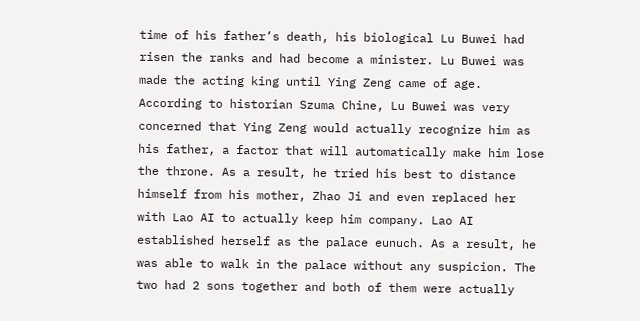time of his father’s death, his biological Lu Buwei had risen the ranks and had become a minister. Lu Buwei was made the acting king until Ying Zeng came of age. According to historian Szuma Chine, Lu Buwei was very concerned that Ying Zeng would actually recognize him as his father, a factor that will automatically make him lose the throne. As a result, he tried his best to distance himself from his mother, Zhao Ji and even replaced her with Lao AI to actually keep him company. Lao AI established herself as the palace eunuch. As a result, he was able to walk in the palace without any suspicion. The two had 2 sons together and both of them were actually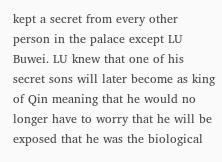kept a secret from every other person in the palace except LU Buwei. LU knew that one of his secret sons will later become as king of Qin meaning that he would no longer have to worry that he will be exposed that he was the biological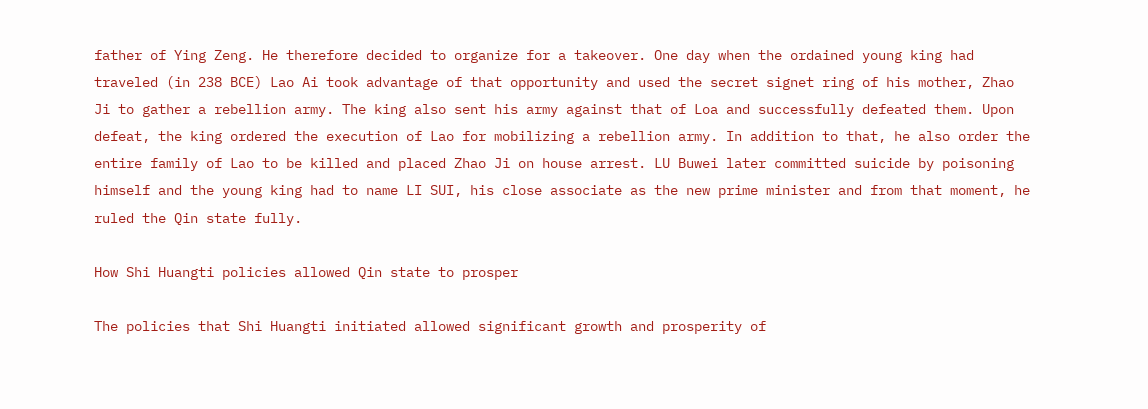father of Ying Zeng. He therefore decided to organize for a takeover. One day when the ordained young king had traveled (in 238 BCE) Lao Ai took advantage of that opportunity and used the secret signet ring of his mother, Zhao Ji to gather a rebellion army. The king also sent his army against that of Loa and successfully defeated them. Upon defeat, the king ordered the execution of Lao for mobilizing a rebellion army. In addition to that, he also order the entire family of Lao to be killed and placed Zhao Ji on house arrest. LU Buwei later committed suicide by poisoning himself and the young king had to name LI SUI, his close associate as the new prime minister and from that moment, he ruled the Qin state fully.

How Shi Huangti policies allowed Qin state to prosper

The policies that Shi Huangti initiated allowed significant growth and prosperity of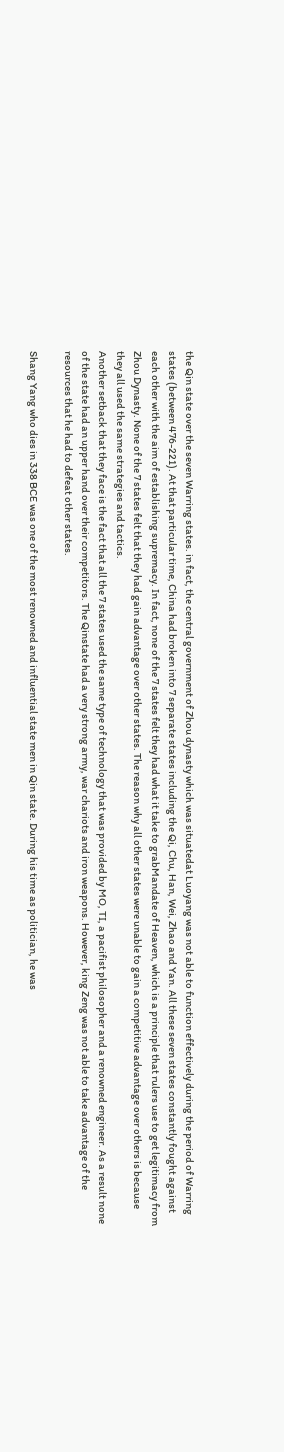the Qin state over the seven Warring states. in fact, the central government of Zhou dynasty which was situatedat Luoyang was not able to function effectively during the period of Warring states (between 476-221). At that particular time, China had broken into 7 separate states including the Qi, Chu, Han, Wei, Zhao and Yan. All these seven states constantly fought against each other with the aim of establishing supremacy. In fact, none of the 7 states felt they had what it take to grabMandate of Heaven, which is a principle that rulers use to get legitimacy from Zhou Dynasty. None of the 7 states felt that they had gain advantage over other states. The reason why all other states were unable to gain a competitive advantage over others is because they all used the same strategies and tactics.
Another setback that they face is the fact that all the 7 states used the same type of technology that was provided by MO, TI, a pacifist philosopher and a renowned engineer. As a result none of the state had an upper hand over their competitors. The Qinstate had a very strong army, war chariots and iron weapons. However, king Zeng was not able to take advantage of the resources that he had to defeat other states.

Shang Yang who dies in 338 BCE was one of the most renowned and influential state men in Qin state. During his time as politician, he was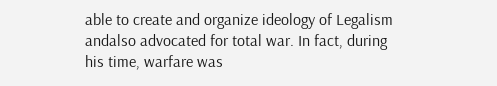able to create and organize ideology of Legalism andalso advocated for total war. In fact, during his time, warfare was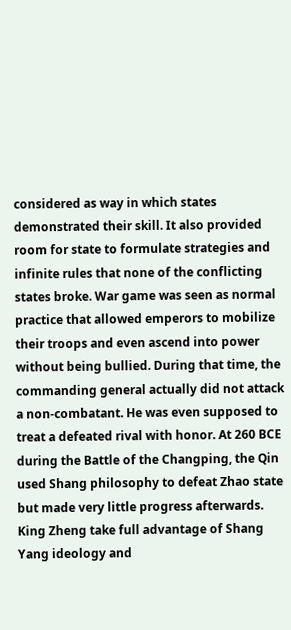considered as way in which states demonstrated their skill. It also provided room for state to formulate strategies and infinite rules that none of the conflicting states broke. War game was seen as normal practice that allowed emperors to mobilize their troops and even ascend into power without being bullied. During that time, the commanding general actually did not attack a non-combatant. He was even supposed to treat a defeated rival with honor. At 260 BCE during the Battle of the Changping, the Qin used Shang philosophy to defeat Zhao state but made very little progress afterwards. King Zheng take full advantage of Shang Yang ideology and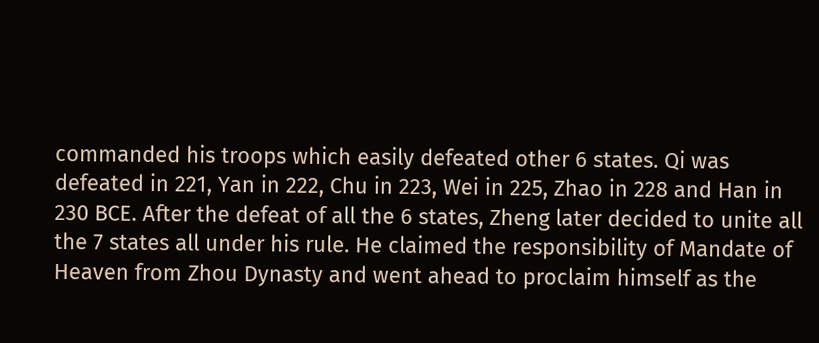commanded his troops which easily defeated other 6 states. Qi was defeated in 221, Yan in 222, Chu in 223, Wei in 225, Zhao in 228 and Han in 230 BCE. After the defeat of all the 6 states, Zheng later decided to unite all the 7 states all under his rule. He claimed the responsibility of Mandate of Heaven from Zhou Dynasty and went ahead to proclaim himself as the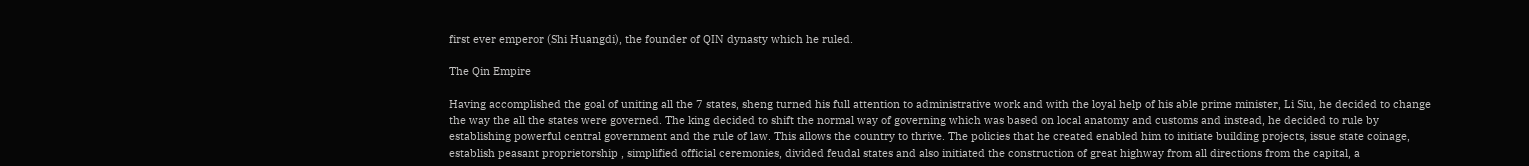first ever emperor (Shi Huangdi), the founder of QIN dynasty which he ruled.

The Qin Empire

Having accomplished the goal of uniting all the 7 states, sheng turned his full attention to administrative work and with the loyal help of his able prime minister, Li Siu, he decided to change the way the all the states were governed. The king decided to shift the normal way of governing which was based on local anatomy and customs and instead, he decided to rule by establishing powerful central government and the rule of law. This allows the country to thrive. The policies that he created enabled him to initiate building projects, issue state coinage, establish peasant proprietorship , simplified official ceremonies, divided feudal states and also initiated the construction of great highway from all directions from the capital, a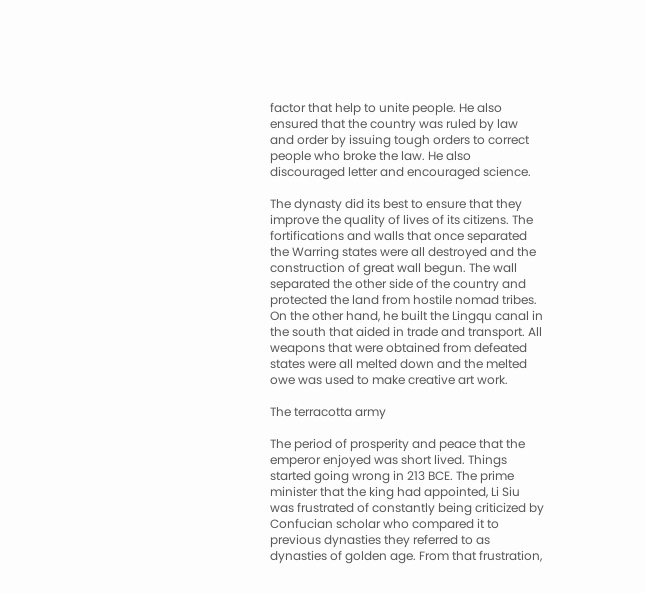factor that help to unite people. He also ensured that the country was ruled by law and order by issuing tough orders to correct people who broke the law. He also discouraged letter and encouraged science.

The dynasty did its best to ensure that they improve the quality of lives of its citizens. The fortifications and walls that once separated the Warring states were all destroyed and the construction of great wall begun. The wall separated the other side of the country and protected the land from hostile nomad tribes. On the other hand, he built the Lingqu canal in the south that aided in trade and transport. All weapons that were obtained from defeated states were all melted down and the melted owe was used to make creative art work.

The terracotta army

The period of prosperity and peace that the emperor enjoyed was short lived. Things started going wrong in 213 BCE. The prime minister that the king had appointed, Li Siu was frustrated of constantly being criticized by Confucian scholar who compared it to previous dynasties they referred to as dynasties of golden age. From that frustration,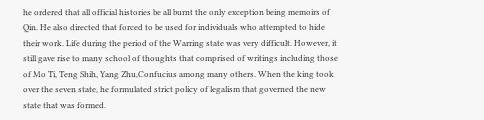he ordered that all official histories be all burnt the only exception being memoirs of Qin. He also directed that forced to be used for individuals who attempted to hide their work. Life during the period of the Warring state was very difficult. However, it still gave rise to many school of thoughts that comprised of writings including those of Mo Ti, Teng Shih, Yang Zhu,Confucius among many others. When the king took over the seven state, he formulated strict policy of legalism that governed the new state that was formed.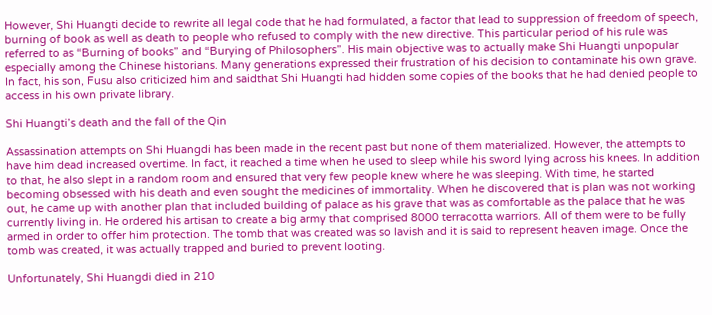However, Shi Huangti decide to rewrite all legal code that he had formulated, a factor that lead to suppression of freedom of speech, burning of book as well as death to people who refused to comply with the new directive. This particular period of his rule was referred to as “Burning of books” and “Burying of Philosophers”. His main objective was to actually make Shi Huangti unpopular especially among the Chinese historians. Many generations expressed their frustration of his decision to contaminate his own grave. In fact, his son, Fusu also criticized him and saidthat Shi Huangti had hidden some copies of the books that he had denied people to access in his own private library.

Shi Huangti’s death and the fall of the Qin

Assassination attempts on Shi Huangdi has been made in the recent past but none of them materialized. However, the attempts to have him dead increased overtime. In fact, it reached a time when he used to sleep while his sword lying across his knees. In addition to that, he also slept in a random room and ensured that very few people knew where he was sleeping. With time, he started becoming obsessed with his death and even sought the medicines of immortality. When he discovered that is plan was not working out, he came up with another plan that included building of palace as his grave that was as comfortable as the palace that he was currently living in. He ordered his artisan to create a big army that comprised 8000 terracotta warriors. All of them were to be fully armed in order to offer him protection. The tomb that was created was so lavish and it is said to represent heaven image. Once the tomb was created, it was actually trapped and buried to prevent looting.

Unfortunately, Shi Huangdi died in 210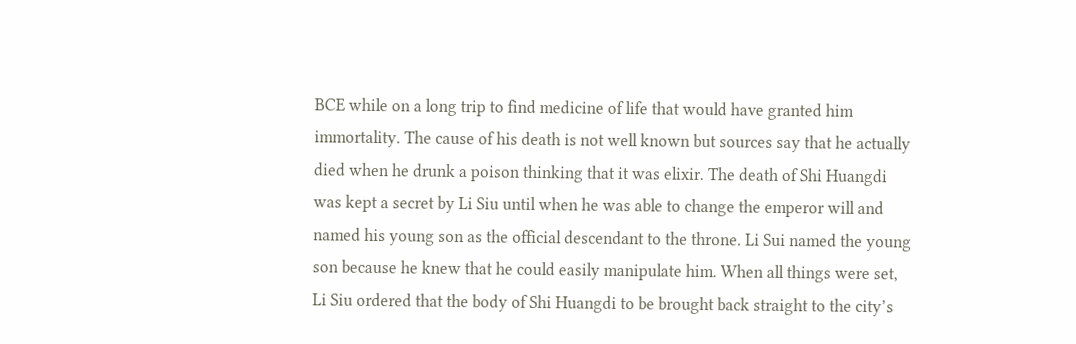BCE while on a long trip to find medicine of life that would have granted him immortality. The cause of his death is not well known but sources say that he actually died when he drunk a poison thinking that it was elixir. The death of Shi Huangdi was kept a secret by Li Siu until when he was able to change the emperor will and named his young son as the official descendant to the throne. Li Sui named the young son because he knew that he could easily manipulate him. When all things were set, Li Siu ordered that the body of Shi Huangdi to be brought back straight to the city’s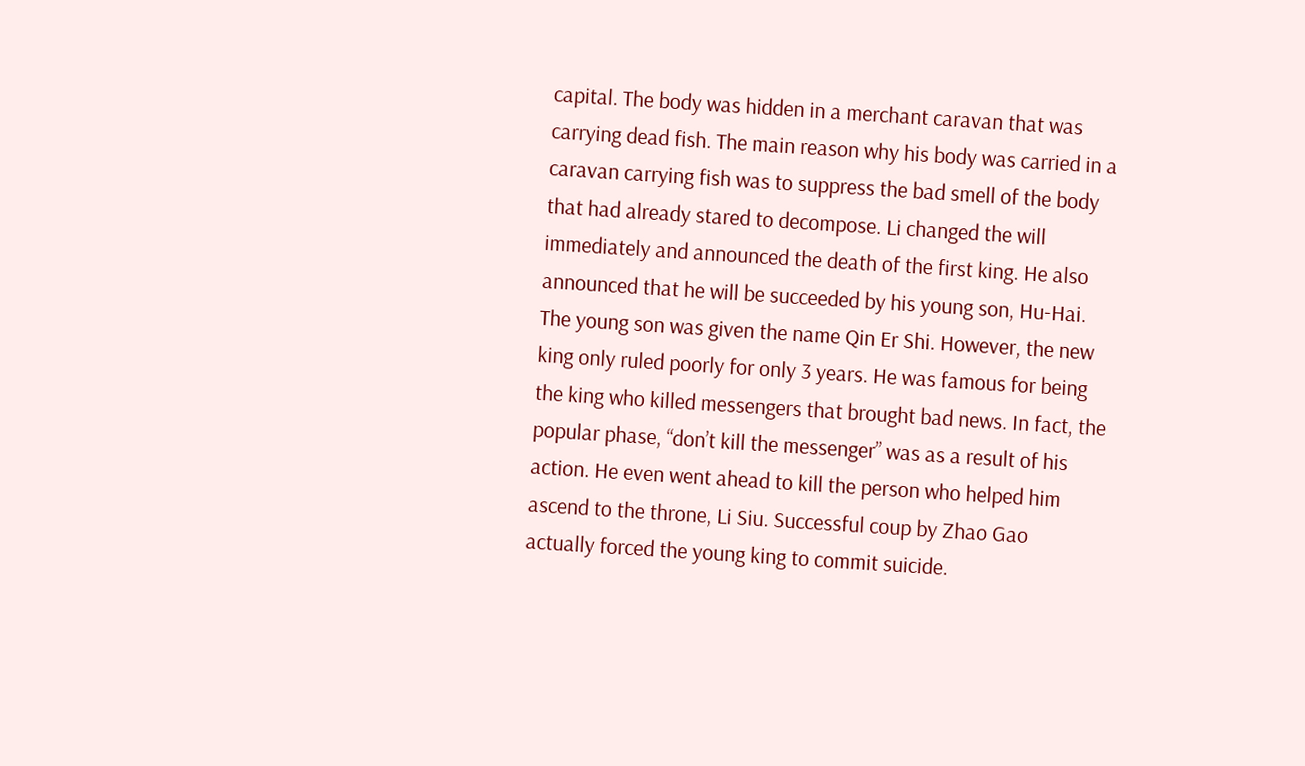capital. The body was hidden in a merchant caravan that was carrying dead fish. The main reason why his body was carried in a caravan carrying fish was to suppress the bad smell of the body that had already stared to decompose. Li changed the will immediately and announced the death of the first king. He also announced that he will be succeeded by his young son, Hu-Hai. The young son was given the name Qin Er Shi. However, the new king only ruled poorly for only 3 years. He was famous for being the king who killed messengers that brought bad news. In fact, the popular phase, “don’t kill the messenger” was as a result of his action. He even went ahead to kill the person who helped him ascend to the throne, Li Siu. Successful coup by Zhao Gao actually forced the young king to commit suicide.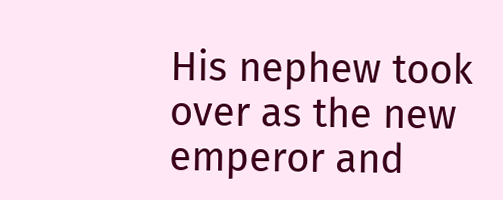His nephew took over as the new emperor and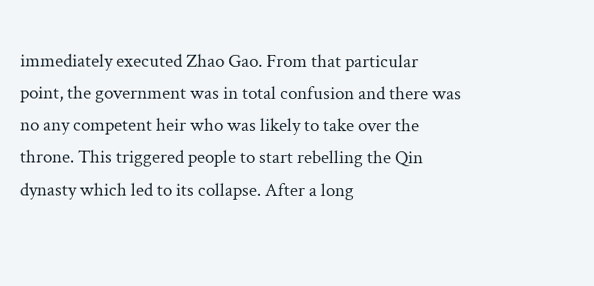immediately executed Zhao Gao. From that particular point, the government was in total confusion and there was no any competent heir who was likely to take over the throne. This triggered people to start rebelling the Qin dynasty which led to its collapse. After a long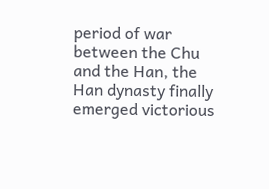period of war between the Chu and the Han, the Han dynasty finally emerged victorious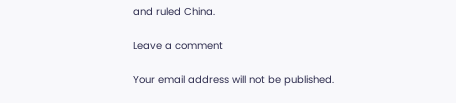and ruled China.

Leave a comment

Your email address will not be published.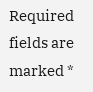Required fields are marked *